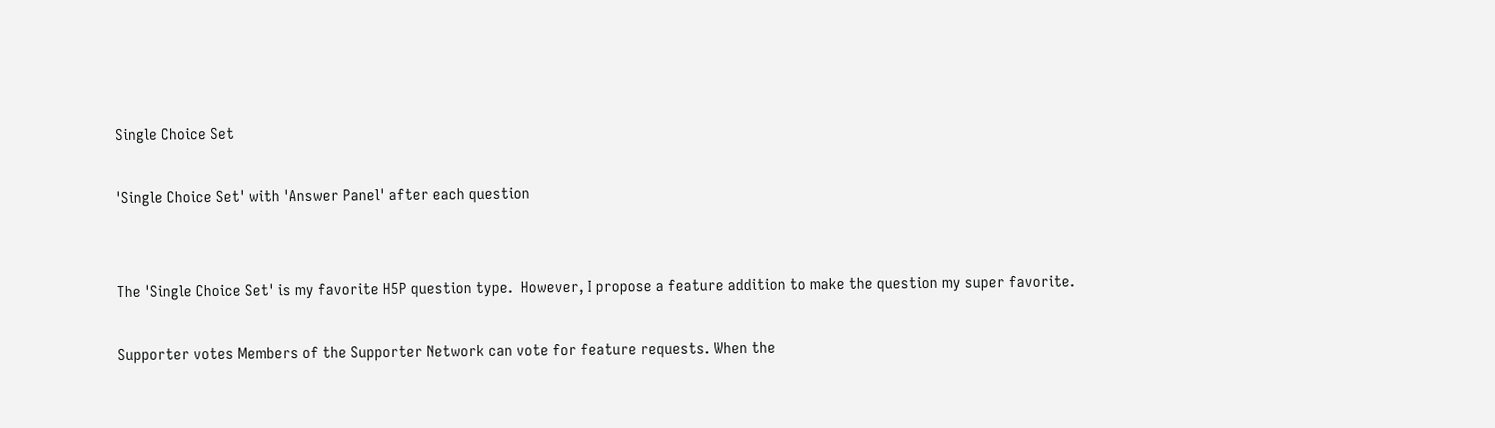Single Choice Set

'Single Choice Set' with 'Answer Panel' after each question


The 'Single Choice Set' is my favorite H5P question type.  However, I propose a feature addition to make the question my super favorite.

Supporter votes Members of the Supporter Network can vote for feature requests. When the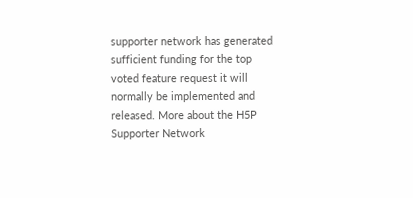supporter network has generated sufficient funding for the top voted feature request it will normally be implemented and released. More about the H5P Supporter Network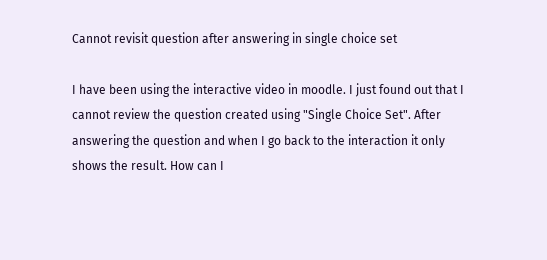Cannot revisit question after answering in single choice set

I have been using the interactive video in moodle. I just found out that I cannot review the question created using "Single Choice Set". After answering the question and when I go back to the interaction it only shows the result. How can I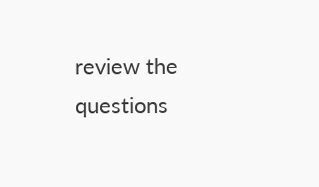review the questions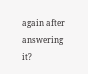again after answering it?